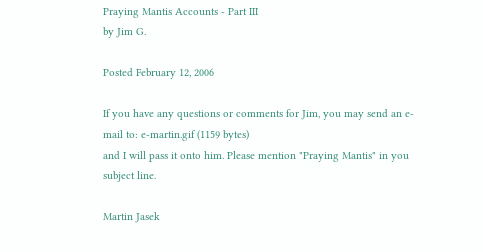Praying Mantis Accounts - Part III
by Jim G.

Posted February 12, 2006

If you have any questions or comments for Jim, you may send an e-mail to: e-martin.gif (1159 bytes)
and I will pass it onto him. Please mention "Praying Mantis" in you subject line.

Martin Jasek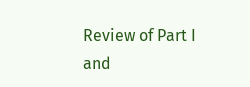Review of Part I and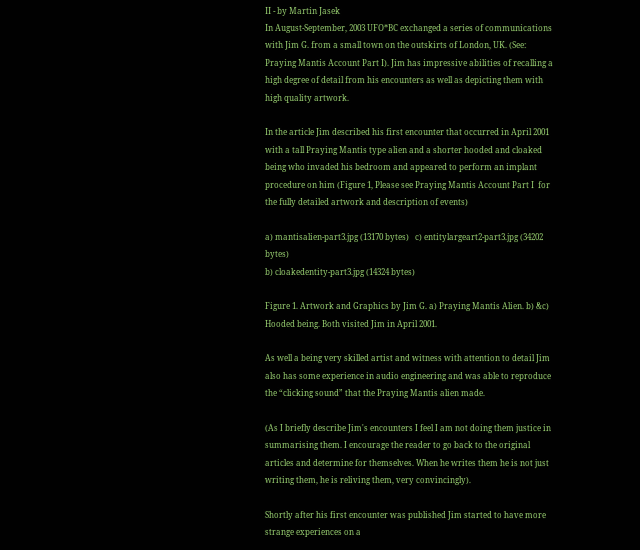II - by Martin Jasek
In August-September, 2003 UFO*BC exchanged a series of communications with Jim G. from a small town on the outskirts of London, UK. (See: Praying Mantis Account Part I). Jim has impressive abilities of recalling a high degree of detail from his encounters as well as depicting them with high quality artwork.

In the article Jim described his first encounter that occurred in April 2001 with a tall Praying Mantis type alien and a shorter hooded and cloaked being who invaded his bedroom and appeared to perform an implant procedure on him (Figure 1, Please see Praying Mantis Account Part I  for the fully detailed artwork and description of events)

a) mantisalien-part3.jpg (13170 bytes)   c) entitylargeart2-part3.jpg (34202 bytes)
b) cloakedentity-part3.jpg (14324 bytes)

Figure 1. Artwork and Graphics by Jim G. a) Praying Mantis Alien. b) &c) Hooded being. Both visited Jim in April 2001.

As well a being very skilled artist and witness with attention to detail Jim also has some experience in audio engineering and was able to reproduce the “clicking sound” that the Praying Mantis alien made.

(As I briefly describe Jim's encounters I feel I am not doing them justice in summarising them. I encourage the reader to go back to the original articles and determine for themselves. When he writes them he is not just writing them, he is reliving them, very convincingly).

Shortly after his first encounter was published Jim started to have more strange experiences on a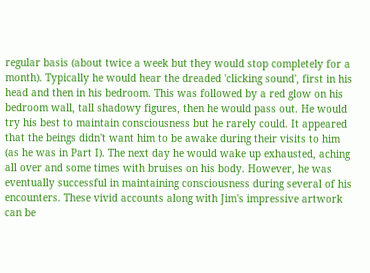regular basis (about twice a week but they would stop completely for a month). Typically he would hear the dreaded 'clicking sound', first in his head and then in his bedroom. This was followed by a red glow on his bedroom wall, tall shadowy figures, then he would pass out. He would try his best to maintain consciousness but he rarely could. It appeared that the beings didn't want him to be awake during their visits to him (as he was in Part I). The next day he would wake up exhausted, aching all over and some times with bruises on his body. However, he was eventually successful in maintaining consciousness during several of his encounters. These vivid accounts along with Jim's impressive artwork can be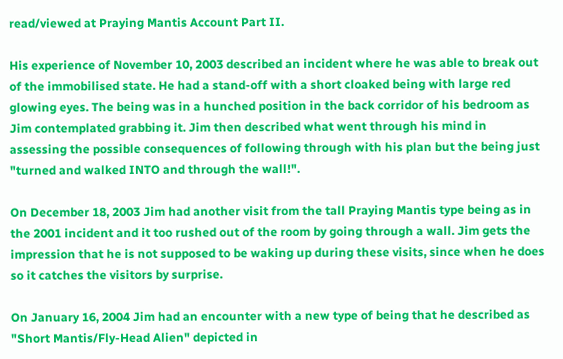read/viewed at Praying Mantis Account Part II.

His experience of November 10, 2003 described an incident where he was able to break out of the immobilised state. He had a stand-off with a short cloaked being with large red glowing eyes. The being was in a hunched position in the back corridor of his bedroom as Jim contemplated grabbing it. Jim then described what went through his mind in assessing the possible consequences of following through with his plan but the being just "turned and walked INTO and through the wall!".

On December 18, 2003 Jim had another visit from the tall Praying Mantis type being as in the 2001 incident and it too rushed out of the room by going through a wall. Jim gets the impression that he is not supposed to be waking up during these visits, since when he does so it catches the visitors by surprise.

On January 16, 2004 Jim had an encounter with a new type of being that he described as "Short Mantis/Fly-Head Alien" depicted in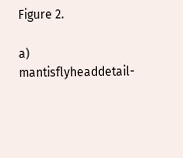Figure 2.

a) mantisflyheaddetail-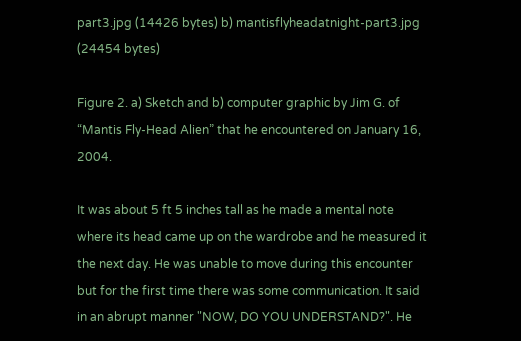part3.jpg (14426 bytes) b) mantisflyheadatnight-part3.jpg (24454 bytes)

Figure 2. a) Sketch and b) computer graphic by Jim G. of “Mantis Fly-Head Alien” that he encountered on January 16, 2004.

It was about 5 ft 5 inches tall as he made a mental note where its head came up on the wardrobe and he measured it the next day. He was unable to move during this encounter but for the first time there was some communication. It said in an abrupt manner "NOW, DO YOU UNDERSTAND?". He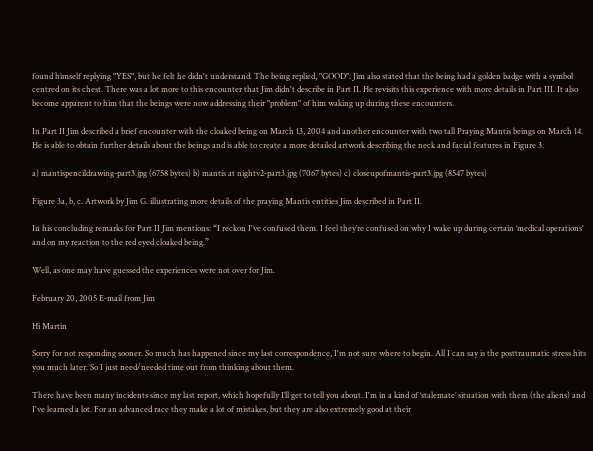found himself replying "YES", but he felt he didn't understand. The being replied, "GOOD". Jim also stated that the being had a golden badge with a symbol centred on its chest. There was a lot more to this encounter that Jim didn't describe in Part II. He revisits this experience with more details in Part III. It also become apparent to him that the beings were now addressing their "problem" of him waking up during these encounters.

In Part II Jim described a brief encounter with the cloaked being on March 13, 2004 and another encounter with two tall Praying Mantis beings on March 14. He is able to obtain further details about the beings and is able to create a more detailed artwork describing the neck and facial features in Figure 3.

a) mantispencildrawing-part3.jpg (6758 bytes) b) mantis at nightv2-part3.jpg (7067 bytes) c) closeupofmantis-part3.jpg (8547 bytes)

Figure 3a, b, c. Artwork by Jim G. illustrating more details of the praying Mantis entities Jim described in Part II.

In his concluding remarks for Part II Jim mentions: “I reckon I've confused them. I feel they’re confused on why I wake up during certain ‘medical operations’ and on my reaction to the red eyed cloaked being.”

Well, as one may have guessed the experiences were not over for Jim.

February 20, 2005 E-mail from Jim

Hi Martin

Sorry for not responding sooner. So much has happened since my last correspondence, I'm not sure where to begin. All I can say is the posttraumatic stress hits you much later. So I just need/needed time out from thinking about them.

There have been many incidents since my last report, which hopefully I’ll get to tell you about. I'm in a kind of ‘stalemate’ situation with them (the aliens) and I've learned a lot. For an advanced race they make a lot of mistakes, but they are also extremely good at their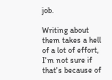job.

Writing about them takes a hell of a lot of effort, I'm not sure if that's because of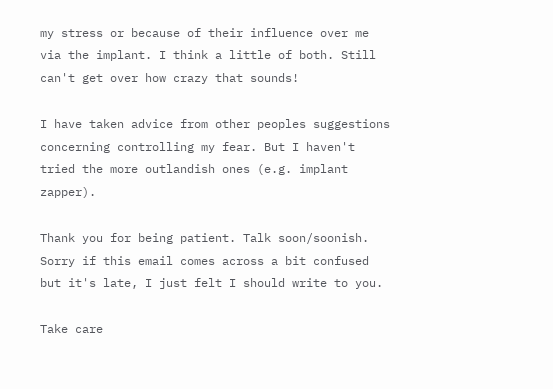my stress or because of their influence over me via the implant. I think a little of both. Still can't get over how crazy that sounds!

I have taken advice from other peoples suggestions concerning controlling my fear. But I haven't tried the more outlandish ones (e.g. implant zapper).

Thank you for being patient. Talk soon/soonish. Sorry if this email comes across a bit confused but it's late, I just felt I should write to you.

Take care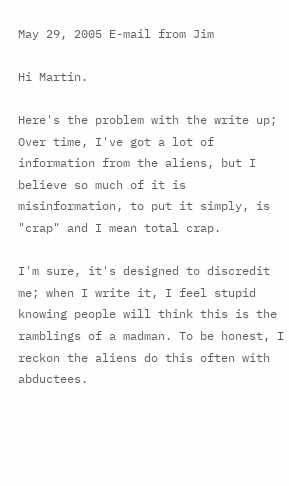May 29, 2005 E-mail from Jim

Hi Martin.

Here's the problem with the write up; Over time, I've got a lot of information from the aliens, but I believe so much of it is misinformation, to put it simply, is "crap" and I mean total crap.

I'm sure, it's designed to discredit me; when I write it, I feel stupid knowing people will think this is the ramblings of a madman. To be honest, I reckon the aliens do this often with abductees.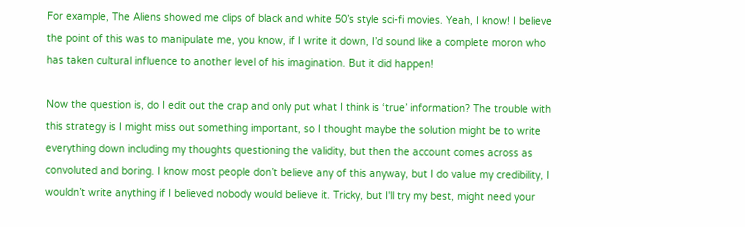For example, The Aliens showed me clips of black and white 50’s style sci-fi movies. Yeah, I know! I believe the point of this was to manipulate me, you know, if I write it down, I’d sound like a complete moron who has taken cultural influence to another level of his imagination. But it did happen!

Now the question is, do I edit out the crap and only put what I think is ‘true’ information? The trouble with this strategy is I might miss out something important, so I thought maybe the solution might be to write everything down including my thoughts questioning the validity, but then the account comes across as convoluted and boring. I know most people don’t believe any of this anyway, but I do value my credibility, I wouldn’t write anything if I believed nobody would believe it. Tricky, but I'll try my best, might need your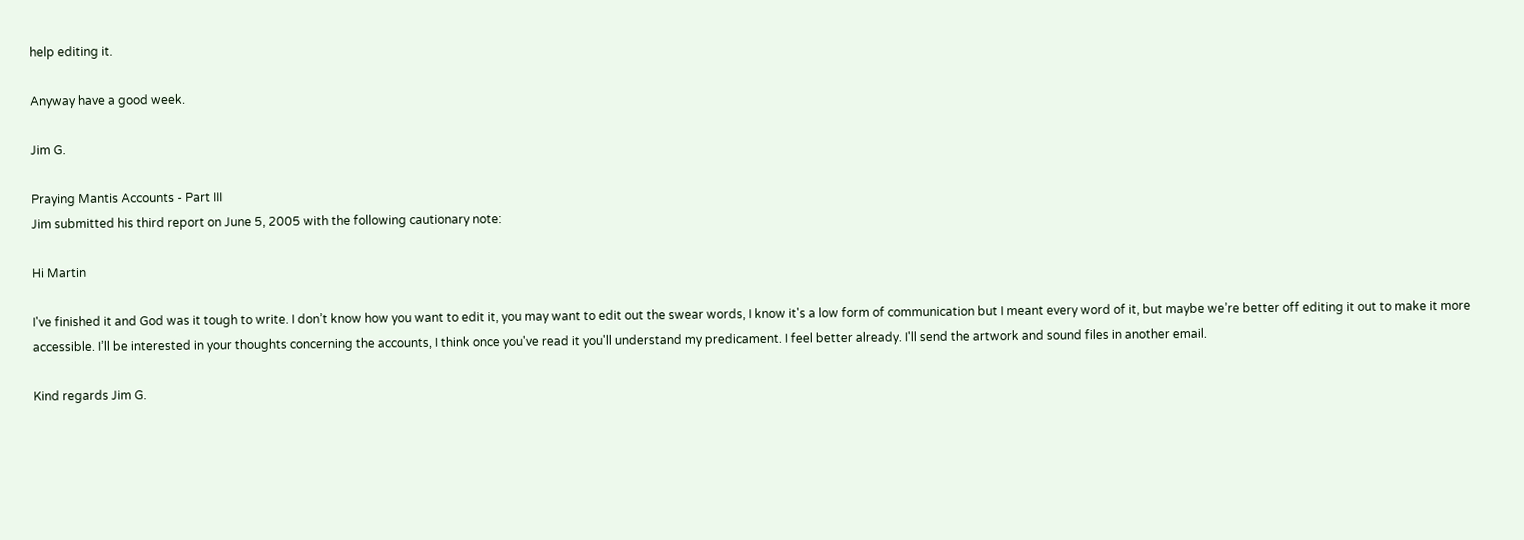help editing it.

Anyway have a good week.

Jim G.

Praying Mantis Accounts - Part III
Jim submitted his third report on June 5, 2005 with the following cautionary note:

Hi Martin

I've finished it and God was it tough to write. I don’t know how you want to edit it, you may want to edit out the swear words, I know it's a low form of communication but I meant every word of it, but maybe we’re better off editing it out to make it more accessible. I’ll be interested in your thoughts concerning the accounts, I think once you've read it you'll understand my predicament. I feel better already. I'll send the artwork and sound files in another email.

Kind regards Jim G.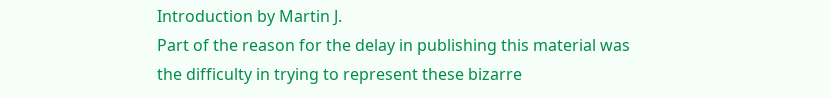Introduction by Martin J.
Part of the reason for the delay in publishing this material was the difficulty in trying to represent these bizarre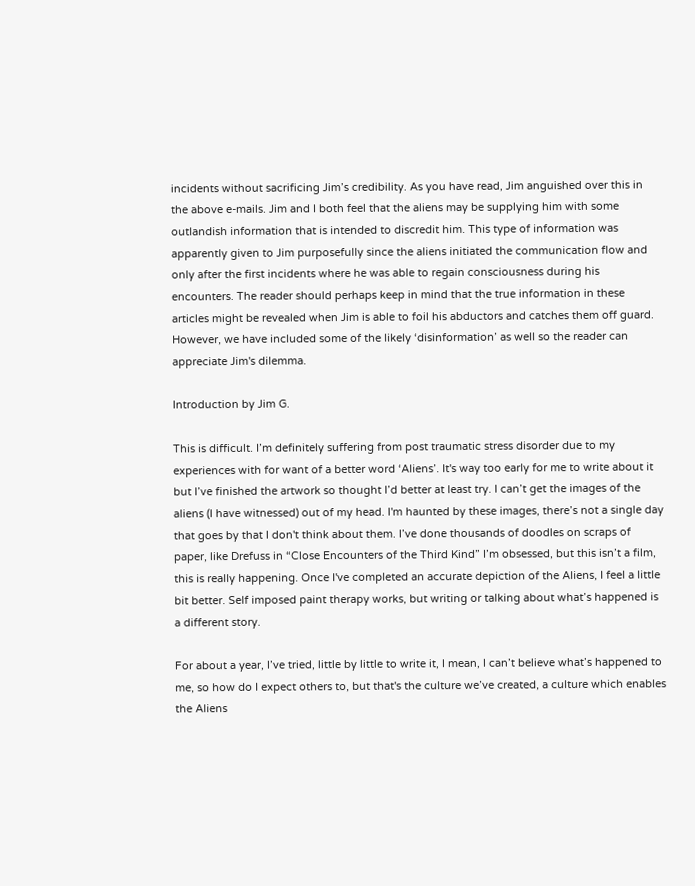incidents without sacrificing Jim’s credibility. As you have read, Jim anguished over this in the above e-mails. Jim and I both feel that the aliens may be supplying him with some outlandish information that is intended to discredit him. This type of information was apparently given to Jim purposefully since the aliens initiated the communication flow and only after the first incidents where he was able to regain consciousness during his encounters. The reader should perhaps keep in mind that the true information in these articles might be revealed when Jim is able to foil his abductors and catches them off guard. However, we have included some of the likely ‘disinformation’ as well so the reader can appreciate Jim's dilemma.

Introduction by Jim G.

This is difficult. I’m definitely suffering from post traumatic stress disorder due to my experiences with for want of a better word ‘Aliens’. It's way too early for me to write about it but I’ve finished the artwork so thought I’d better at least try. I can’t get the images of the aliens (I have witnessed) out of my head. I'm haunted by these images, there’s not a single day that goes by that I don't think about them. I’ve done thousands of doodles on scraps of paper, like Drefuss in “Close Encounters of the Third Kind” I’m obsessed, but this isn’t a film, this is really happening. Once I've completed an accurate depiction of the Aliens, I feel a little bit better. Self imposed paint therapy works, but writing or talking about what’s happened is a different story.

For about a year, I’ve tried, little by little to write it, I mean, I can’t believe what’s happened to me, so how do I expect others to, but that's the culture we’ve created, a culture which enables the Aliens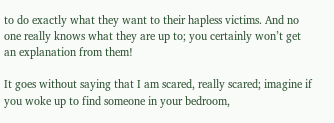to do exactly what they want to their hapless victims. And no one really knows what they are up to; you certainly won’t get an explanation from them!

It goes without saying that I am scared, really scared; imagine if you woke up to find someone in your bedroom,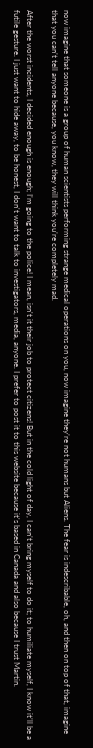now imagine that someone is a group of human scientists performing strange medical operations on you, now imagine they’re not humans but Aliens. The fear is indescribable, oh, and then on top of that, imagine that you can’t tell anyone because, you know, they will think you’re completely mad.

After the worst incidents, I decided enough is enough; I’m going to the police! I mean, isn't it their job to protect citizens! But in the cold light of day, I can’t bring myself to do it; to humiliate myself, I know it’ll be a futile gesture. I just want to hide away, to be honest, I don't want to talk to investigators, media, anyone. I prefer to post it to this website because it's based in Canada and also because I trust Martin.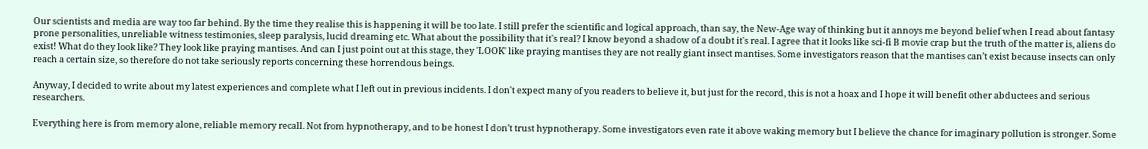Our scientists and media are way too far behind. By the time they realise this is happening it will be too late. I still prefer the scientific and logical approach, than say, the New-Age way of thinking but it annoys me beyond belief when I read about fantasy prone personalities, unreliable witness testimonies, sleep paralysis, lucid dreaming etc. What about the possibility that it's real? I know beyond a shadow of a doubt it's real. I agree that it looks like sci-fi B movie crap but the truth of the matter is, aliens do exist! What do they look like? They look like praying mantises. And can I just point out at this stage, they 'LOOK' like praying mantises they are not really giant insect mantises. Some investigators reason that the mantises can’t exist because insects can only reach a certain size, so therefore do not take seriously reports concerning these horrendous beings.

Anyway, I decided to write about my latest experiences and complete what I left out in previous incidents. I don't expect many of you readers to believe it, but just for the record, this is not a hoax and I hope it will benefit other abductees and serious researchers.

Everything here is from memory alone, reliable memory recall. Not from hypnotherapy, and to be honest I don’t trust hypnotherapy. Some investigators even rate it above waking memory but I believe the chance for imaginary pollution is stronger. Some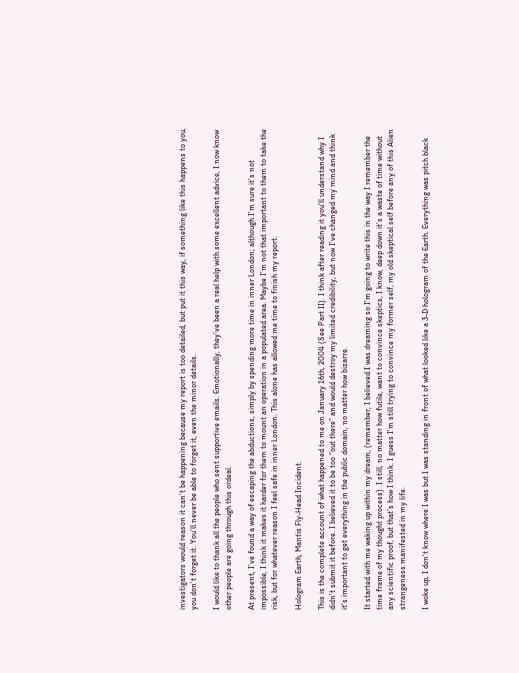investigators would reason it can’t be happening because my report is too detailed, but put it this way, if something like this happens to you, you don't forget it. You’ll never be able to forget it, even the minor details.

I would like to thank all the people who sent supportive emails. Emotionally, they’ve been a real help with some excellent advice, I now know other people are going through this ordeal.

At present, I’ve found a way of escaping the abductions, simply by spending more time in inner London; although I’m sure it’s not impossible, I think it makes it harder for them to mount an operation in a populated area. Maybe I’m not that important to them to take the risk, but for whatever reason I feel safe in inner London. This alone has allowed me time to finish my report.

Hologram Earth, Mantis Fly-Head Incident.

This is the complete account of what happened to me on January 16th, 2004 (See Part II). I think after reading it you'll understand why I didn't submit it before. I believed it to be too “out there” and would destroy my limited credibility, but now I've changed my mind and think it's important to get everything in the public domain, no matter how bizarre.

It started with me waking up within my dream, (remember, I believed I was dreaming so I'm going to write this in the way I remember the time frame of my thought process). I still, no matter how futile, want to convince skeptics, I know, deep down it’s a waste of time without any scientific proof, but that’s how I think. I guess I'm still trying to convince my former self, my old skeptical self before any of this Alien strangeness manifested in my life.

I woke up, I don't know where I was but I was standing in front of what looked like a 3-D hologram of the Earth. Everything was pitch black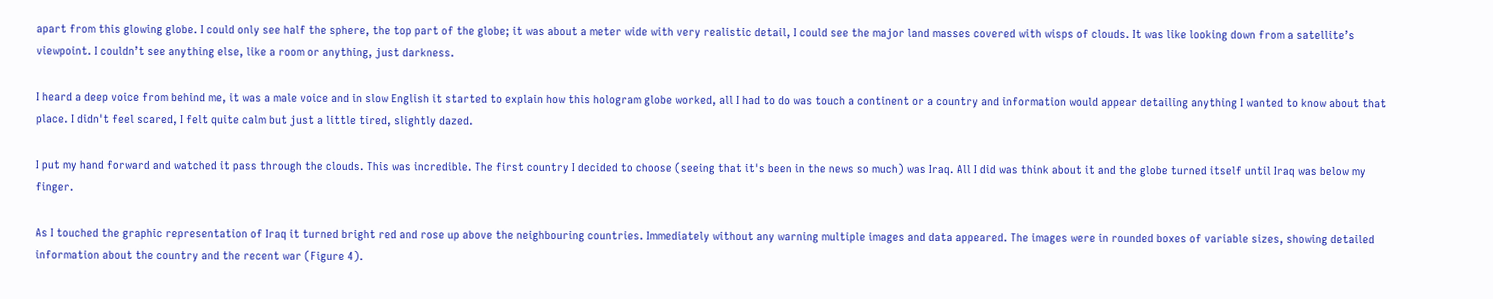apart from this glowing globe. I could only see half the sphere, the top part of the globe; it was about a meter wide with very realistic detail, I could see the major land masses covered with wisps of clouds. It was like looking down from a satellite’s viewpoint. I couldn’t see anything else, like a room or anything, just darkness.

I heard a deep voice from behind me, it was a male voice and in slow English it started to explain how this hologram globe worked, all I had to do was touch a continent or a country and information would appear detailing anything I wanted to know about that place. I didn't feel scared, I felt quite calm but just a little tired, slightly dazed.

I put my hand forward and watched it pass through the clouds. This was incredible. The first country I decided to choose (seeing that it's been in the news so much) was Iraq. All I did was think about it and the globe turned itself until Iraq was below my finger.

As I touched the graphic representation of Iraq it turned bright red and rose up above the neighbouring countries. Immediately without any warning multiple images and data appeared. The images were in rounded boxes of variable sizes, showing detailed information about the country and the recent war (Figure 4).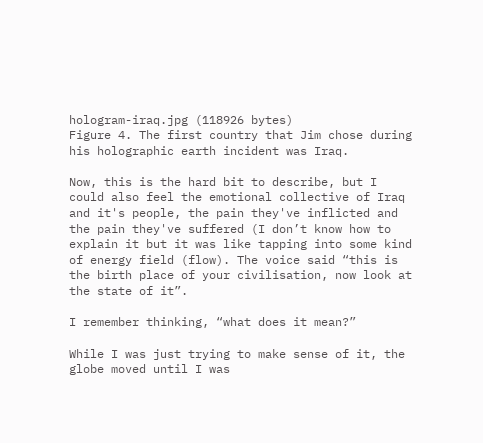hologram-iraq.jpg (118926 bytes)
Figure 4. The first country that Jim chose during his holographic earth incident was Iraq.

Now, this is the hard bit to describe, but I could also feel the emotional collective of Iraq and it's people, the pain they've inflicted and the pain they've suffered (I don’t know how to explain it but it was like tapping into some kind of energy field (flow). The voice said “this is the birth place of your civilisation, now look at the state of it”.

I remember thinking, “what does it mean?”

While I was just trying to make sense of it, the globe moved until I was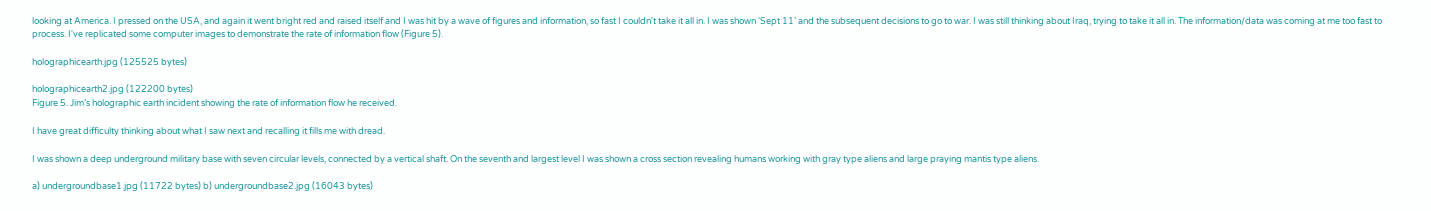looking at America. I pressed on the USA, and again it went bright red and raised itself and I was hit by a wave of figures and information, so fast I couldn't take it all in. I was shown ‘Sept 11’ and the subsequent decisions to go to war. I was still thinking about Iraq, trying to take it all in. The information/data was coming at me too fast to process. I've replicated some computer images to demonstrate the rate of information flow (Figure 5).

holographicearth.jpg (125525 bytes)

holographicearth2.jpg (122200 bytes)
Figure 5. Jim’s holographic earth incident showing the rate of information flow he received.

I have great difficulty thinking about what I saw next and recalling it fills me with dread.

I was shown a deep underground military base with seven circular levels, connected by a vertical shaft. On the seventh and largest level I was shown a cross section revealing humans working with gray type aliens and large praying mantis type aliens.

a) undergroundbase1.jpg (11722 bytes) b) undergroundbase2.jpg (16043 bytes)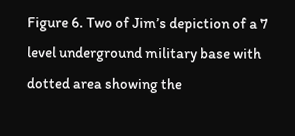Figure 6. Two of Jim’s depiction of a 7 level underground military base with dotted area showing the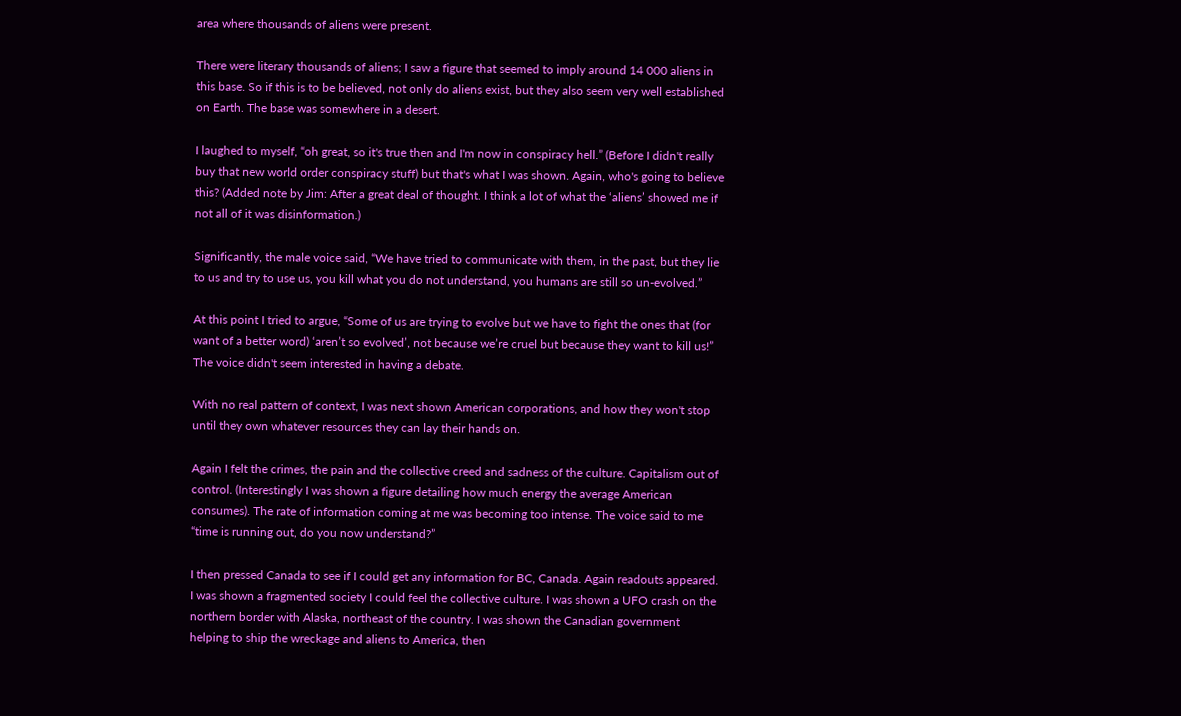area where thousands of aliens were present.

There were literary thousands of aliens; I saw a figure that seemed to imply around 14 000 aliens in this base. So if this is to be believed, not only do aliens exist, but they also seem very well established on Earth. The base was somewhere in a desert.

I laughed to myself, “oh great, so it's true then and I'm now in conspiracy hell.” (Before I didn't really buy that new world order conspiracy stuff) but that's what I was shown. Again, who's going to believe this? (Added note by Jim: After a great deal of thought. I think a lot of what the ‘aliens’ showed me if not all of it was disinformation.)

Significantly, the male voice said, “We have tried to communicate with them, in the past, but they lie to us and try to use us, you kill what you do not understand, you humans are still so un-evolved.”

At this point I tried to argue, “Some of us are trying to evolve but we have to fight the ones that (for want of a better word) ‘aren’t so evolved’, not because we’re cruel but because they want to kill us!” The voice didn't seem interested in having a debate.

With no real pattern of context, I was next shown American corporations, and how they won't stop until they own whatever resources they can lay their hands on.

Again I felt the crimes, the pain and the collective creed and sadness of the culture. Capitalism out of control. (Interestingly I was shown a figure detailing how much energy the average American consumes). The rate of information coming at me was becoming too intense. The voice said to me “time is running out, do you now understand?”

I then pressed Canada to see if I could get any information for BC, Canada. Again readouts appeared. I was shown a fragmented society I could feel the collective culture. I was shown a UFO crash on the northern border with Alaska, northeast of the country. I was shown the Canadian government helping to ship the wreckage and aliens to America, then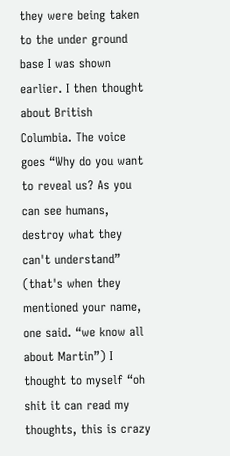they were being taken to the under ground base I was shown earlier. I then thought about British Columbia. The voice goes “Why do you want to reveal us? As you can see humans, destroy what they can't understand” (that's when they mentioned your name, one said. “we know all about Martin”) I thought to myself “oh shit it can read my thoughts, this is crazy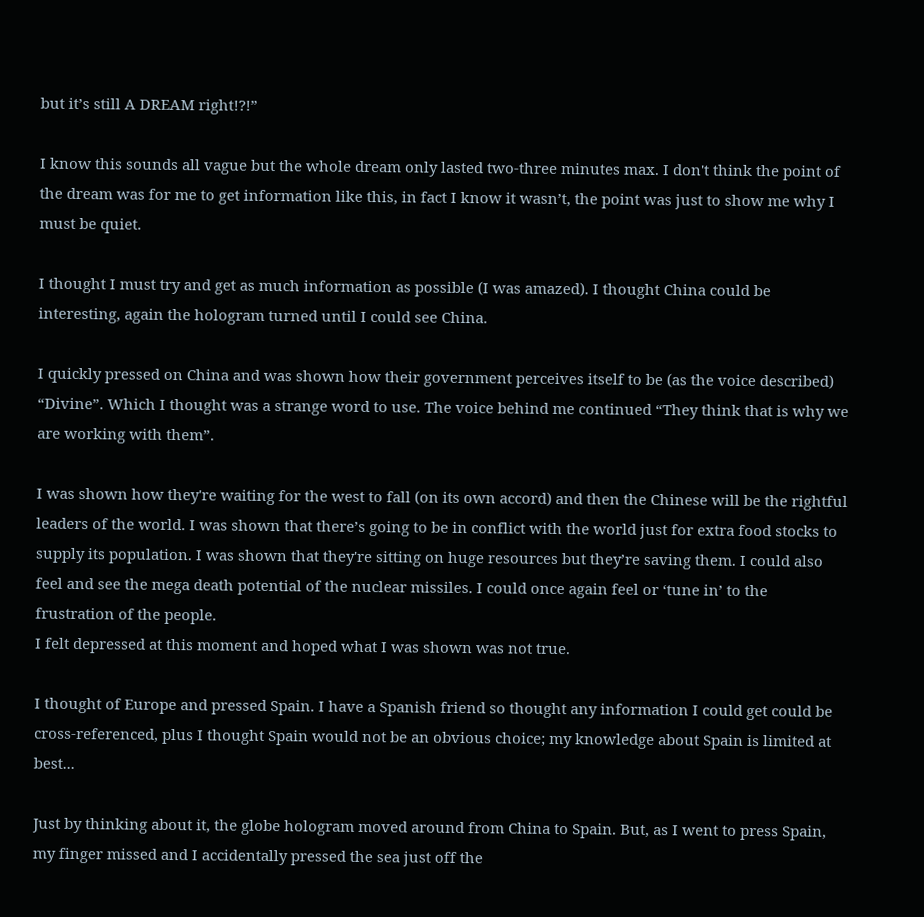but it’s still A DREAM right!?!”

I know this sounds all vague but the whole dream only lasted two-three minutes max. I don't think the point of the dream was for me to get information like this, in fact I know it wasn’t, the point was just to show me why I must be quiet.

I thought I must try and get as much information as possible (I was amazed). I thought China could be interesting, again the hologram turned until I could see China.

I quickly pressed on China and was shown how their government perceives itself to be (as the voice described) “Divine”. Which I thought was a strange word to use. The voice behind me continued “They think that is why we are working with them”.

I was shown how they're waiting for the west to fall (on its own accord) and then the Chinese will be the rightful leaders of the world. I was shown that there’s going to be in conflict with the world just for extra food stocks to supply its population. I was shown that they're sitting on huge resources but they’re saving them. I could also feel and see the mega death potential of the nuclear missiles. I could once again feel or ‘tune in’ to the frustration of the people.
I felt depressed at this moment and hoped what I was shown was not true.

I thought of Europe and pressed Spain. I have a Spanish friend so thought any information I could get could be cross-referenced, plus I thought Spain would not be an obvious choice; my knowledge about Spain is limited at best...

Just by thinking about it, the globe hologram moved around from China to Spain. But, as I went to press Spain, my finger missed and I accidentally pressed the sea just off the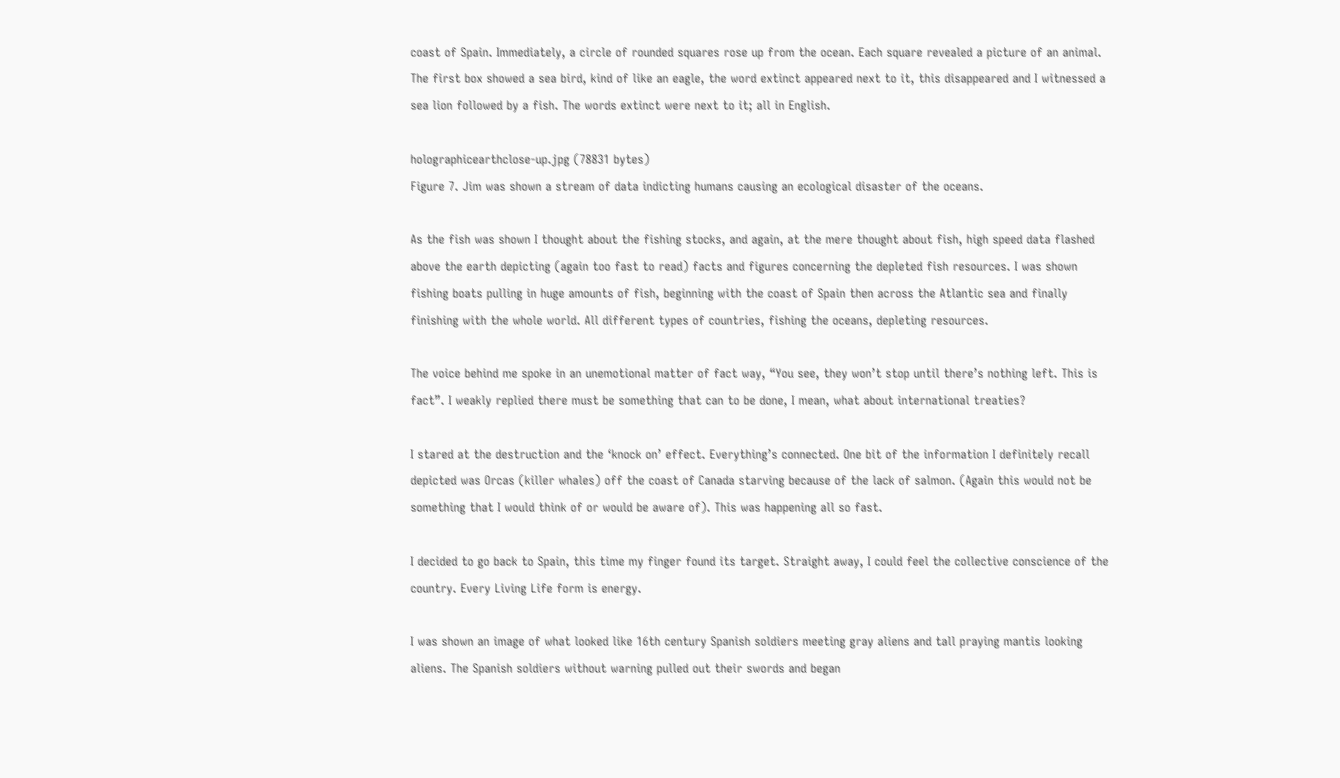coast of Spain. Immediately, a circle of rounded squares rose up from the ocean. Each square revealed a picture of an animal. The first box showed a sea bird, kind of like an eagle, the word extinct appeared next to it, this disappeared and I witnessed a sea lion followed by a fish. The words extinct were next to it; all in English.

holographicearthclose-up.jpg (78831 bytes)
Figure 7. Jim was shown a stream of data indicting humans causing an ecological disaster of the oceans.

As the fish was shown I thought about the fishing stocks, and again, at the mere thought about fish, high speed data flashed above the earth depicting (again too fast to read) facts and figures concerning the depleted fish resources. I was shown fishing boats pulling in huge amounts of fish, beginning with the coast of Spain then across the Atlantic sea and finally finishing with the whole world. All different types of countries, fishing the oceans, depleting resources.

The voice behind me spoke in an unemotional matter of fact way, “You see, they won’t stop until there’s nothing left. This is fact”. I weakly replied there must be something that can to be done, I mean, what about international treaties?

I stared at the destruction and the ‘knock on’ effect. Everything’s connected. One bit of the information I definitely recall depicted was Orcas (killer whales) off the coast of Canada starving because of the lack of salmon. (Again this would not be something that I would think of or would be aware of). This was happening all so fast.

I decided to go back to Spain, this time my finger found its target. Straight away, I could feel the collective conscience of the country. Every Living Life form is energy.

I was shown an image of what looked like 16th century Spanish soldiers meeting gray aliens and tall praying mantis looking aliens. The Spanish soldiers without warning pulled out their swords and began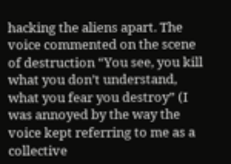hacking the aliens apart. The voice commented on the scene of destruction “You see, you kill what you don’t understand, what you fear you destroy” (I was annoyed by the way the voice kept referring to me as a collective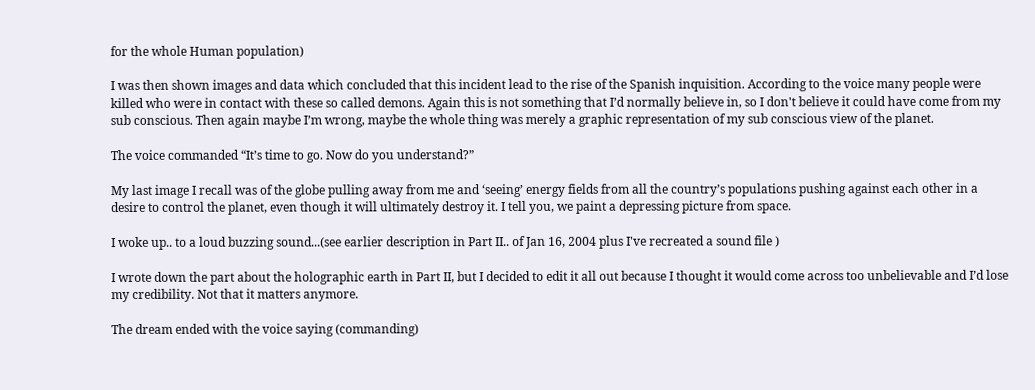for the whole Human population)

I was then shown images and data which concluded that this incident lead to the rise of the Spanish inquisition. According to the voice many people were killed who were in contact with these so called demons. Again this is not something that I’d normally believe in, so I don't believe it could have come from my sub conscious. Then again maybe I’m wrong, maybe the whole thing was merely a graphic representation of my sub conscious view of the planet.

The voice commanded “It’s time to go. Now do you understand?”

My last image I recall was of the globe pulling away from me and ‘seeing’ energy fields from all the country’s populations pushing against each other in a desire to control the planet, even though it will ultimately destroy it. I tell you, we paint a depressing picture from space.

I woke up.. to a loud buzzing sound...(see earlier description in Part II.. of Jan 16, 2004 plus I've recreated a sound file )

I wrote down the part about the holographic earth in Part II, but I decided to edit it all out because I thought it would come across too unbelievable and I’d lose my credibility. Not that it matters anymore.

The dream ended with the voice saying (commanding)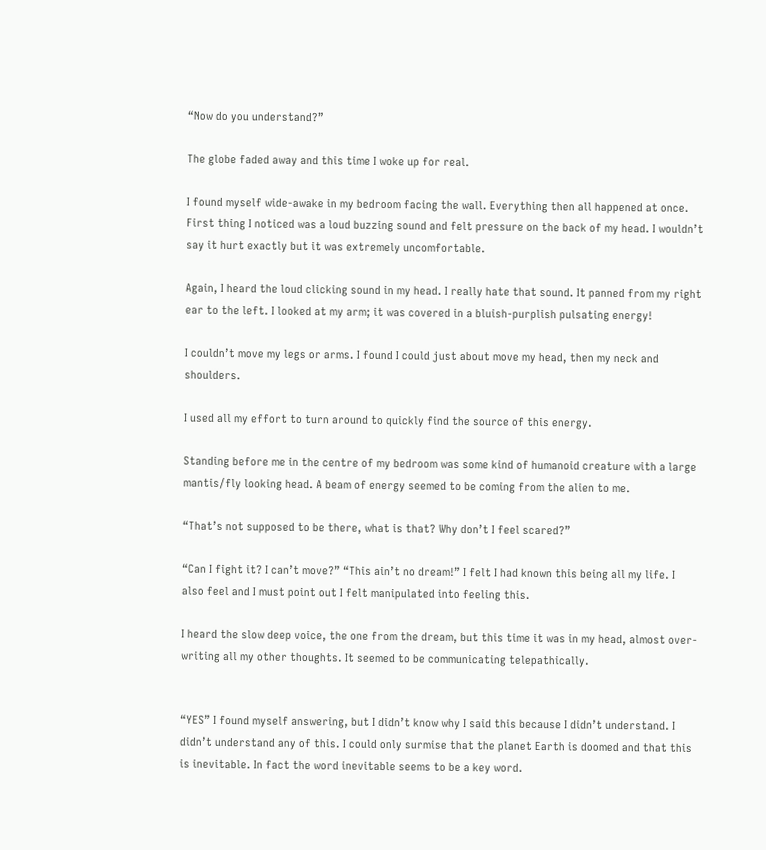“Now do you understand?”

The globe faded away and this time I woke up for real.

I found myself wide-awake in my bedroom facing the wall. Everything then all happened at once. First thing I noticed was a loud buzzing sound and felt pressure on the back of my head. I wouldn’t say it hurt exactly but it was extremely uncomfortable.

Again, I heard the loud clicking sound in my head. I really hate that sound. It panned from my right ear to the left. I looked at my arm; it was covered in a bluish-purplish pulsating energy!

I couldn’t move my legs or arms. I found I could just about move my head, then my neck and shoulders.

I used all my effort to turn around to quickly find the source of this energy.

Standing before me in the centre of my bedroom was some kind of humanoid creature with a large mantis/fly looking head. A beam of energy seemed to be coming from the alien to me.

“That’s not supposed to be there, what is that? Why don’t I feel scared?”

“Can I fight it? I can’t move?” “This ain’t no dream!” I felt I had known this being all my life. I also feel and I must point out I felt manipulated into feeling this.

I heard the slow deep voice, the one from the dream, but this time it was in my head, almost over-writing all my other thoughts. It seemed to be communicating telepathically.


“YES” I found myself answering, but I didn’t know why I said this because I didn’t understand. I didn’t understand any of this. I could only surmise that the planet Earth is doomed and that this is inevitable. In fact the word inevitable seems to be a key word.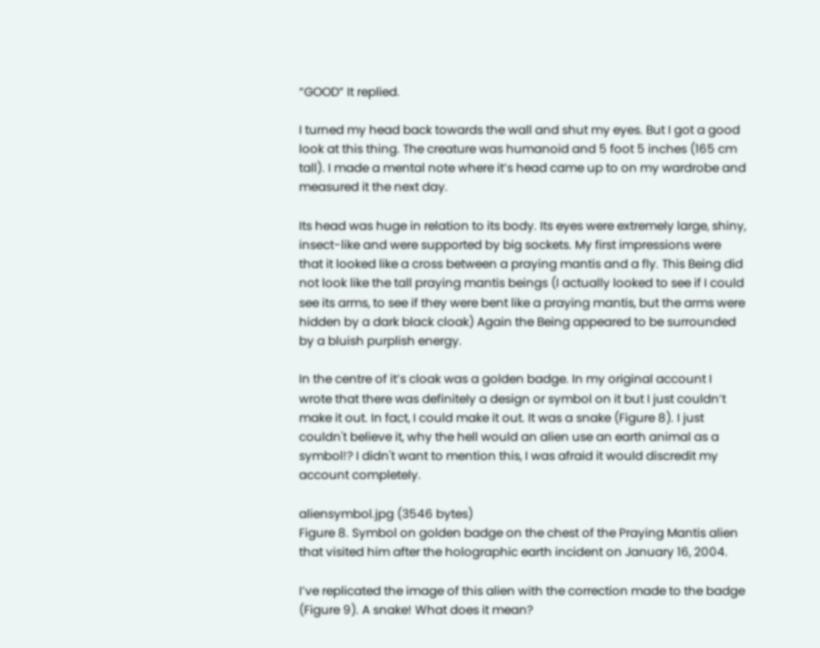“GOOD” It replied.

I turned my head back towards the wall and shut my eyes. But I got a good look at this thing. The creature was humanoid and 5 foot 5 inches (165 cm tall). I made a mental note where it’s head came up to on my wardrobe and measured it the next day.

Its head was huge in relation to its body. Its eyes were extremely large, shiny, insect-like and were supported by big sockets. My first impressions were that it looked like a cross between a praying mantis and a fly. This Being did not look like the tall praying mantis beings (I actually looked to see if I could see its arms, to see if they were bent like a praying mantis, but the arms were hidden by a dark black cloak) Again the Being appeared to be surrounded by a bluish purplish energy.

In the centre of it’s cloak was a golden badge. In my original account I wrote that there was definitely a design or symbol on it but I just couldn’t make it out. In fact, I could make it out. It was a snake (Figure 8). I just couldn't believe it, why the hell would an alien use an earth animal as a symbol!? I didn't want to mention this, I was afraid it would discredit my account completely.

aliensymbol.jpg (3546 bytes)
Figure 8. Symbol on golden badge on the chest of the Praying Mantis alien that visited him after the holographic earth incident on January 16, 2004.

I’ve replicated the image of this alien with the correction made to the badge (Figure 9). A snake! What does it mean?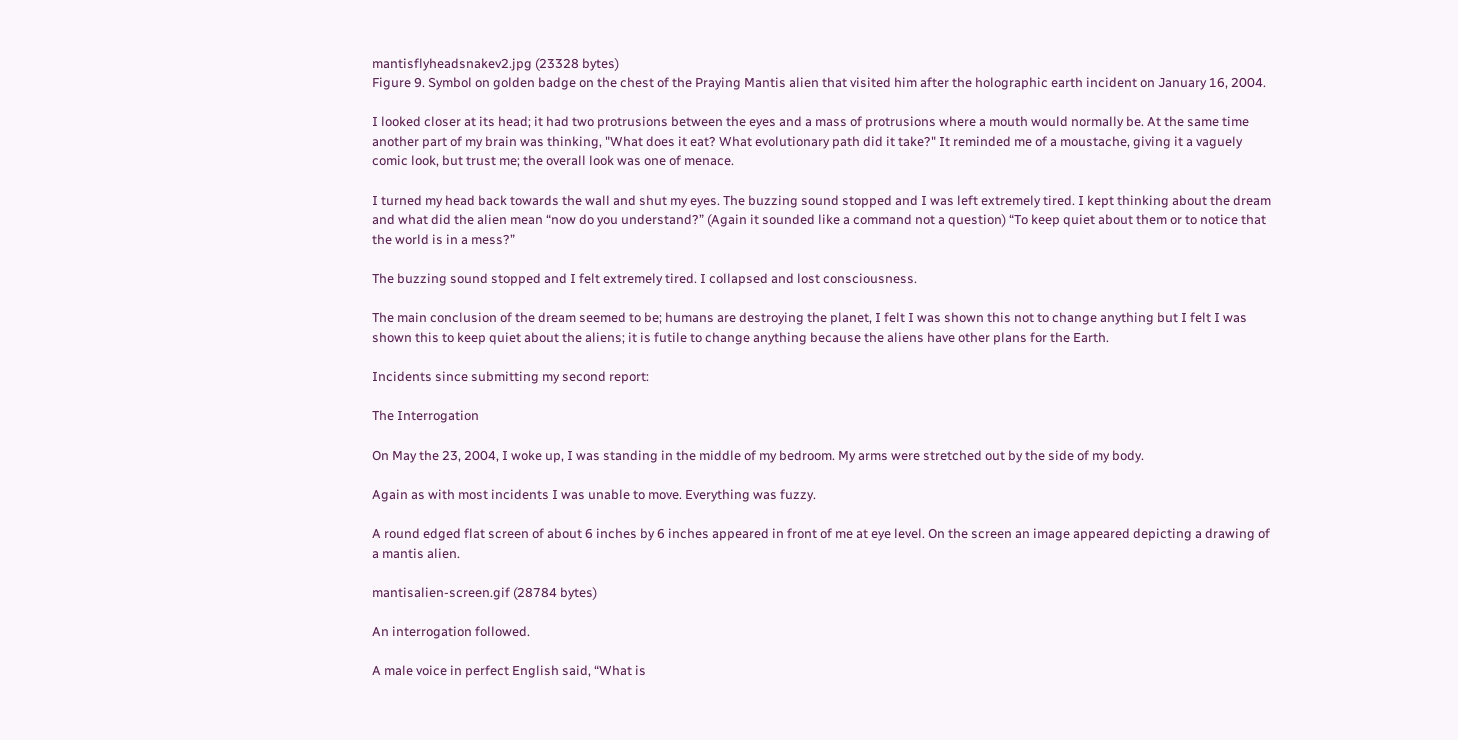mantisflyheadsnakev2.jpg (23328 bytes)
Figure 9. Symbol on golden badge on the chest of the Praying Mantis alien that visited him after the holographic earth incident on January 16, 2004.

I looked closer at its head; it had two protrusions between the eyes and a mass of protrusions where a mouth would normally be. At the same time another part of my brain was thinking, "What does it eat? What evolutionary path did it take?" It reminded me of a moustache, giving it a vaguely comic look, but trust me; the overall look was one of menace.

I turned my head back towards the wall and shut my eyes. The buzzing sound stopped and I was left extremely tired. I kept thinking about the dream and what did the alien mean “now do you understand?” (Again it sounded like a command not a question) “To keep quiet about them or to notice that the world is in a mess?”

The buzzing sound stopped and I felt extremely tired. I collapsed and lost consciousness.

The main conclusion of the dream seemed to be; humans are destroying the planet, I felt I was shown this not to change anything but I felt I was shown this to keep quiet about the aliens; it is futile to change anything because the aliens have other plans for the Earth.

Incidents since submitting my second report:

The Interrogation

On May the 23, 2004, I woke up, I was standing in the middle of my bedroom. My arms were stretched out by the side of my body.

Again as with most incidents I was unable to move. Everything was fuzzy.

A round edged flat screen of about 6 inches by 6 inches appeared in front of me at eye level. On the screen an image appeared depicting a drawing of a mantis alien.

mantisalien-screen.gif (28784 bytes)

An interrogation followed.

A male voice in perfect English said, “What is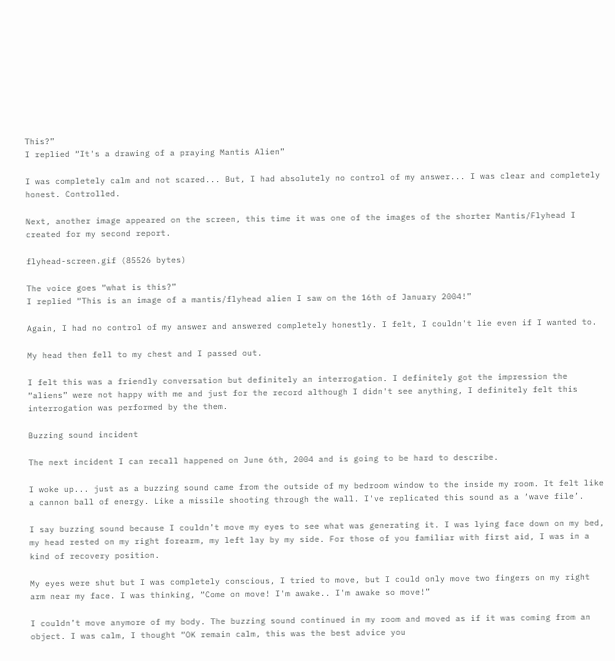This?”
I replied “It's a drawing of a praying Mantis Alien”

I was completely calm and not scared... But, I had absolutely no control of my answer... I was clear and completely honest. Controlled.

Next, another image appeared on the screen, this time it was one of the images of the shorter Mantis/Flyhead I created for my second report.

flyhead-screen.gif (85526 bytes)

The voice goes “what is this?”
I replied “This is an image of a mantis/flyhead alien I saw on the 16th of January 2004!”

Again, I had no control of my answer and answered completely honestly. I felt, I couldn't lie even if I wanted to.

My head then fell to my chest and I passed out.

I felt this was a friendly conversation but definitely an interrogation. I definitely got the impression the “aliens” were not happy with me and just for the record although I didn't see anything, I definitely felt this interrogation was performed by the them.

Buzzing sound incident

The next incident I can recall happened on June 6th, 2004 and is going to be hard to describe.

I woke up... just as a buzzing sound came from the outside of my bedroom window to the inside my room. It felt like a cannon ball of energy. Like a missile shooting through the wall. I've replicated this sound as a ‘wave file’.

I say buzzing sound because I couldn’t move my eyes to see what was generating it. I was lying face down on my bed, my head rested on my right forearm, my left lay by my side. For those of you familiar with first aid, I was in a kind of recovery position.

My eyes were shut but I was completely conscious, I tried to move, but I could only move two fingers on my right arm near my face. I was thinking, “Come on move! I'm awake.. I'm awake so move!”

I couldn’t move anymore of my body. The buzzing sound continued in my room and moved as if it was coming from an object. I was calm, I thought “OK remain calm, this was the best advice you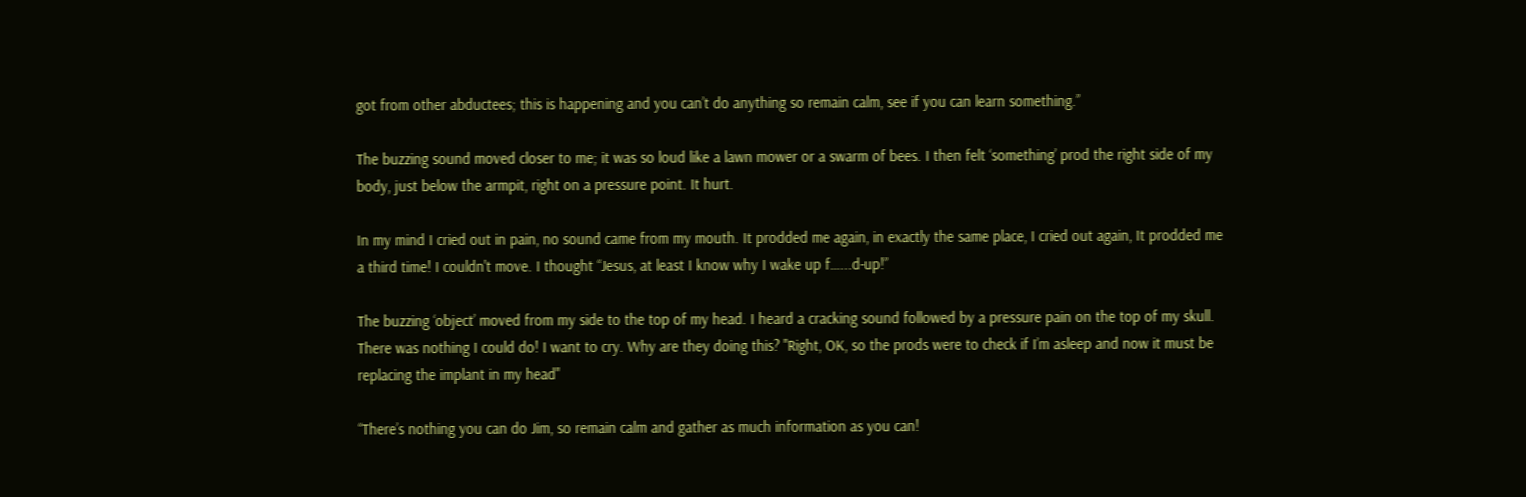got from other abductees; this is happening and you can’t do anything so remain calm, see if you can learn something.”

The buzzing sound moved closer to me; it was so loud like a lawn mower or a swarm of bees. I then felt ‘something’ prod the right side of my body, just below the armpit, right on a pressure point. It hurt.

In my mind I cried out in pain, no sound came from my mouth. It prodded me again, in exactly the same place, I cried out again, It prodded me a third time! I couldn't move. I thought “Jesus, at least I know why I wake up f…...d-up!”

The buzzing ‘object’ moved from my side to the top of my head. I heard a cracking sound followed by a pressure pain on the top of my skull. There was nothing I could do! I want to cry. Why are they doing this? "Right, OK, so the prods were to check if I’m asleep and now it must be replacing the implant in my head"

“There’s nothing you can do Jim, so remain calm and gather as much information as you can!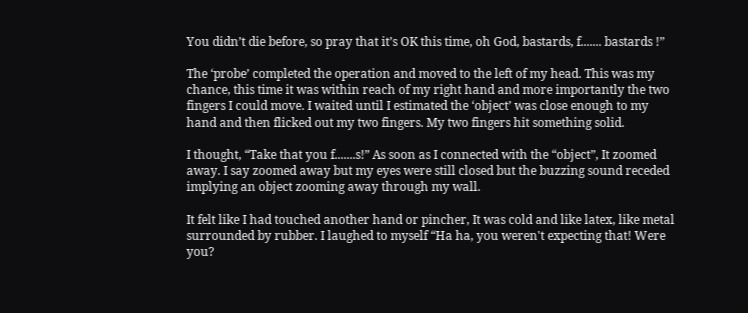You didn’t die before, so pray that it’s OK this time, oh God, bastards, f....... bastards !”

The ‘probe’ completed the operation and moved to the left of my head. This was my chance, this time it was within reach of my right hand and more importantly the two fingers I could move. I waited until I estimated the ‘object’ was close enough to my hand and then flicked out my two fingers. My two fingers hit something solid.

I thought, “Take that you f.......s!” As soon as I connected with the “object”, It zoomed away. I say zoomed away but my eyes were still closed but the buzzing sound receded implying an object zooming away through my wall.

It felt like I had touched another hand or pincher, It was cold and like latex, like metal surrounded by rubber. I laughed to myself “Ha ha, you weren't expecting that! Were you?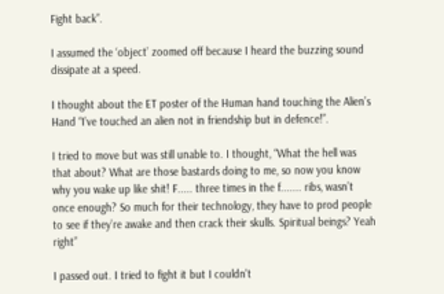Fight back”.

I assumed the ‘object’ zoomed off because I heard the buzzing sound dissipate at a speed.

I thought about the ET poster of the Human hand touching the Alien’s Hand “I’ve touched an alien not in friendship but in defence!”.

I tried to move but was still unable to. I thought, “What the hell was that about? What are those bastards doing to me, so now you know why you wake up like shit! F..... three times in the f....... ribs, wasn’t once enough? So much for their technology, they have to prod people to see if they’re awake and then crack their skulls. Spiritual beings? Yeah right”

I passed out. I tried to fight it but I couldn't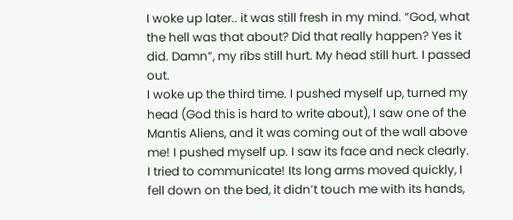I woke up later.. it was still fresh in my mind. “God, what the hell was that about? Did that really happen? Yes it did. Damn”, my ribs still hurt. My head still hurt. I passed out.
I woke up the third time. I pushed myself up, turned my head (God this is hard to write about), I saw one of the Mantis Aliens, and it was coming out of the wall above me! I pushed myself up. I saw its face and neck clearly. I tried to communicate! Its long arms moved quickly, I fell down on the bed, it didn’t touch me with its hands,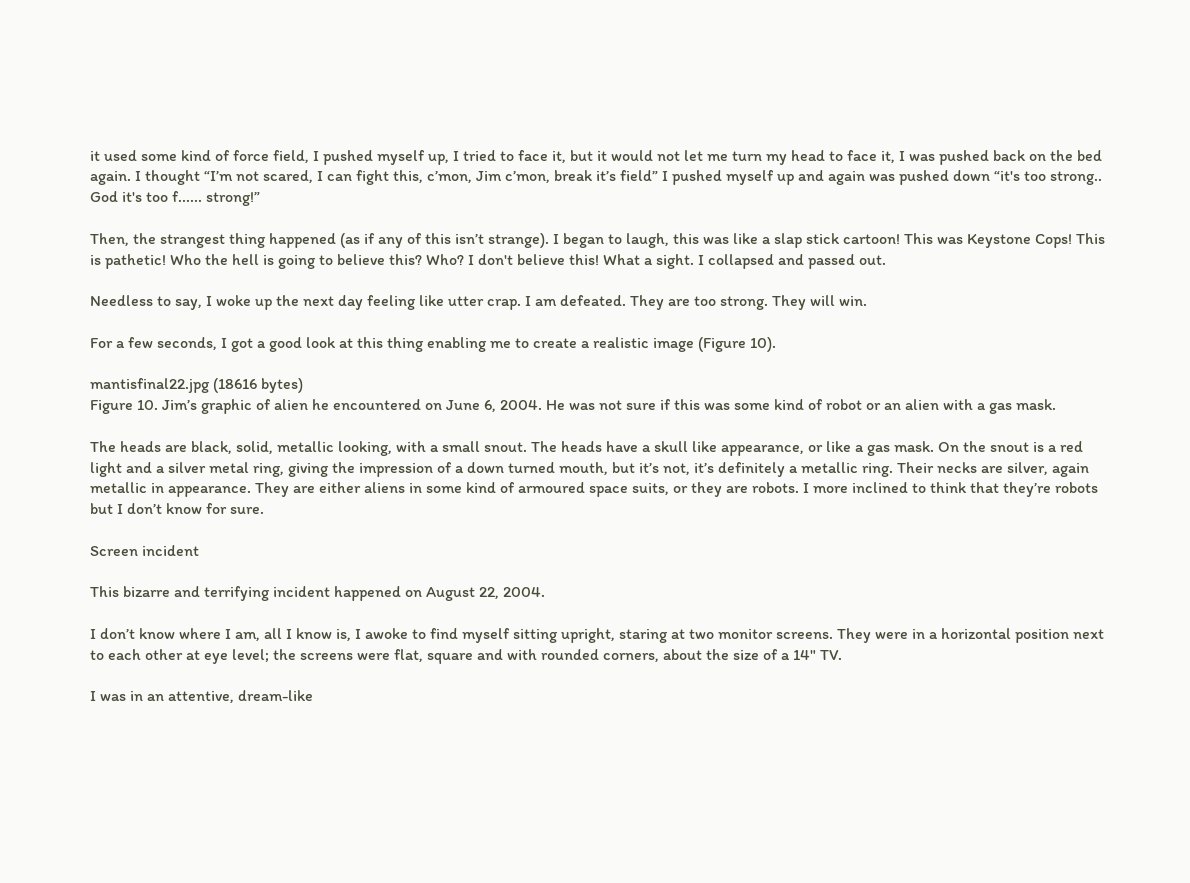it used some kind of force field, I pushed myself up, I tried to face it, but it would not let me turn my head to face it, I was pushed back on the bed again. I thought “I’m not scared, I can fight this, c’mon, Jim c’mon, break it’s field” I pushed myself up and again was pushed down “it's too strong.. God it's too f...... strong!”

Then, the strangest thing happened (as if any of this isn’t strange). I began to laugh, this was like a slap stick cartoon! This was Keystone Cops! This is pathetic! Who the hell is going to believe this? Who? I don't believe this! What a sight. I collapsed and passed out.

Needless to say, I woke up the next day feeling like utter crap. I am defeated. They are too strong. They will win.

For a few seconds, I got a good look at this thing enabling me to create a realistic image (Figure 10).

mantisfinal22.jpg (18616 bytes)
Figure 10. Jim’s graphic of alien he encountered on June 6, 2004. He was not sure if this was some kind of robot or an alien with a gas mask.

The heads are black, solid, metallic looking, with a small snout. The heads have a skull like appearance, or like a gas mask. On the snout is a red light and a silver metal ring, giving the impression of a down turned mouth, but it’s not, it’s definitely a metallic ring. Their necks are silver, again metallic in appearance. They are either aliens in some kind of armoured space suits, or they are robots. I more inclined to think that they’re robots but I don’t know for sure.

Screen incident

This bizarre and terrifying incident happened on August 22, 2004.

I don’t know where I am, all I know is, I awoke to find myself sitting upright, staring at two monitor screens. They were in a horizontal position next to each other at eye level; the screens were flat, square and with rounded corners, about the size of a 14" TV.

I was in an attentive, dream-like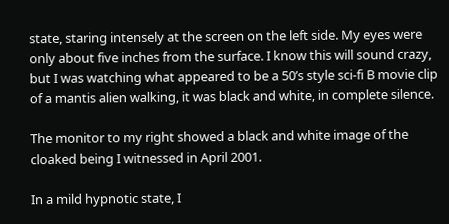state, staring intensely at the screen on the left side. My eyes were only about five inches from the surface. I know this will sound crazy, but I was watching what appeared to be a 50’s style sci-fi B movie clip of a mantis alien walking, it was black and white, in complete silence.

The monitor to my right showed a black and white image of the cloaked being I witnessed in April 2001.

In a mild hypnotic state, I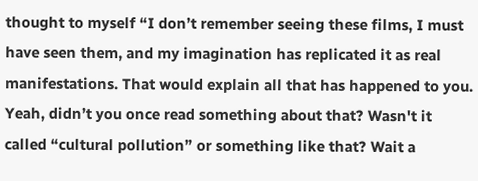thought to myself “I don’t remember seeing these films, I must have seen them, and my imagination has replicated it as real manifestations. That would explain all that has happened to you. Yeah, didn’t you once read something about that? Wasn't it called “cultural pollution” or something like that? Wait a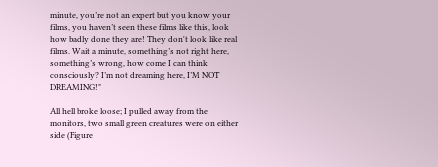minute, you’re not an expert but you know your films, you haven’t seen these films like this, look how badly done they are! They don't look like real films. Wait a minute, something’s not right here, something’s wrong, how come I can think consciously? I’m not dreaming here, I’M NOT DREAMING!"

All hell broke loose; I pulled away from the monitors, two small green creatures were on either side (Figure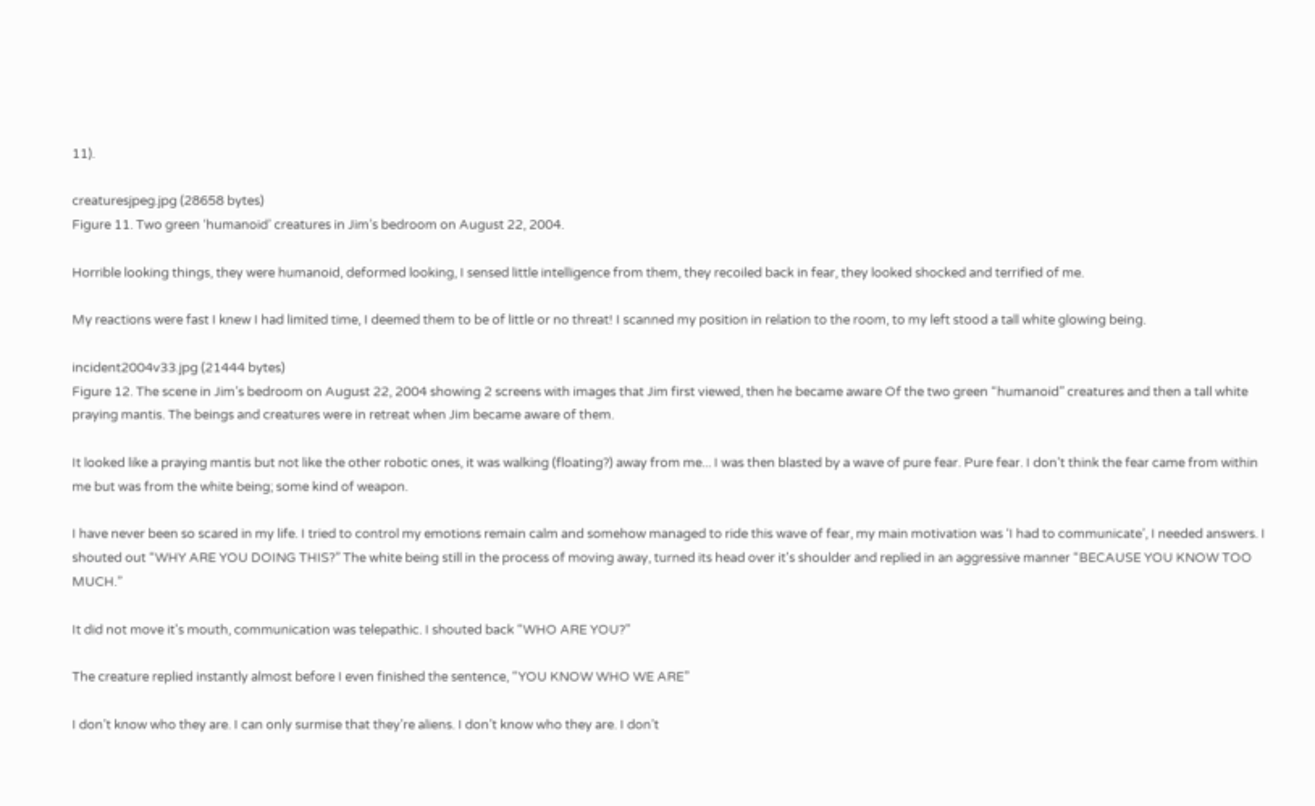11).

creaturesjpeg.jpg (28658 bytes)
Figure 11. Two green ‘humanoid’ creatures in Jim’s bedroom on August 22, 2004.

Horrible looking things, they were humanoid, deformed looking, I sensed little intelligence from them, they recoiled back in fear, they looked shocked and terrified of me.

My reactions were fast I knew I had limited time, I deemed them to be of little or no threat! I scanned my position in relation to the room, to my left stood a tall white glowing being.

incident2004v33.jpg (21444 bytes)
Figure 12. The scene in Jim’s bedroom on August 22, 2004 showing 2 screens with images that Jim first viewed, then he became aware Of the two green “humanoid” creatures and then a tall white praying mantis. The beings and creatures were in retreat when Jim became aware of them.

It looked like a praying mantis but not like the other robotic ones, it was walking (floating?) away from me... I was then blasted by a wave of pure fear. Pure fear. I don’t think the fear came from within me but was from the white being; some kind of weapon.

I have never been so scared in my life. I tried to control my emotions remain calm and somehow managed to ride this wave of fear, my main motivation was ‘I had to communicate’, I needed answers. I shouted out “WHY ARE YOU DOING THIS?” The white being still in the process of moving away, turned its head over it's shoulder and replied in an aggressive manner “BECAUSE YOU KNOW TOO MUCH.”

It did not move it's mouth, communication was telepathic. I shouted back “WHO ARE YOU?”

The creature replied instantly almost before I even finished the sentence, “YOU KNOW WHO WE ARE”

I don’t know who they are. I can only surmise that they’re aliens. I don’t know who they are. I don’t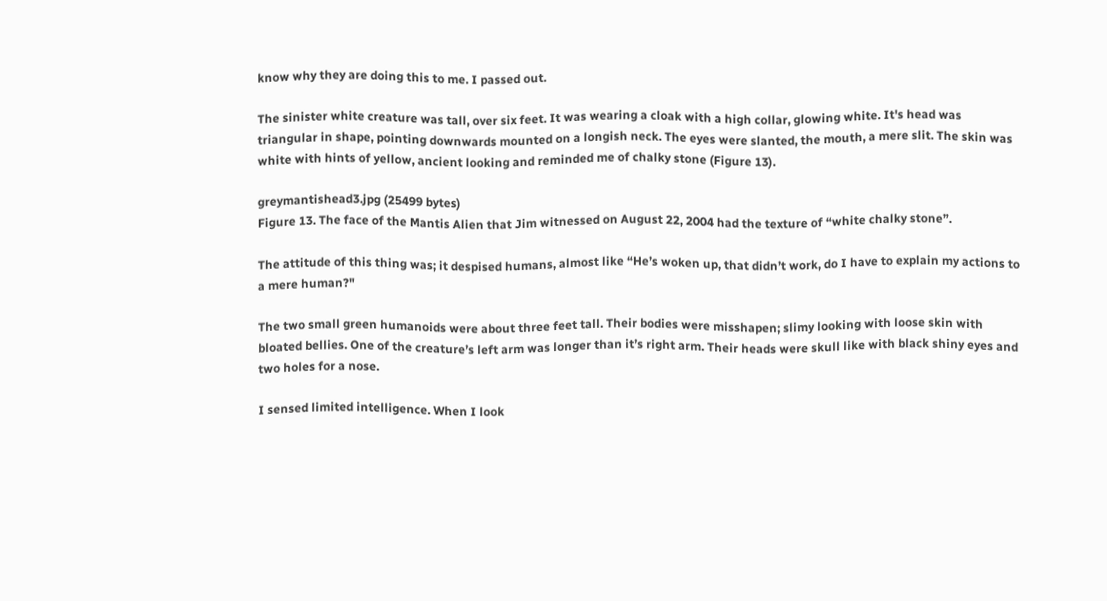know why they are doing this to me. I passed out.

The sinister white creature was tall, over six feet. It was wearing a cloak with a high collar, glowing white. It's head was triangular in shape, pointing downwards mounted on a longish neck. The eyes were slanted, the mouth, a mere slit. The skin was white with hints of yellow, ancient looking and reminded me of chalky stone (Figure 13).

greymantishead3.jpg (25499 bytes)
Figure 13. The face of the Mantis Alien that Jim witnessed on August 22, 2004 had the texture of “white chalky stone”.

The attitude of this thing was; it despised humans, almost like “He’s woken up, that didn’t work, do I have to explain my actions to a mere human?"

The two small green humanoids were about three feet tall. Their bodies were misshapen; slimy looking with loose skin with bloated bellies. One of the creature’s left arm was longer than it’s right arm. Their heads were skull like with black shiny eyes and two holes for a nose.

I sensed limited intelligence. When I look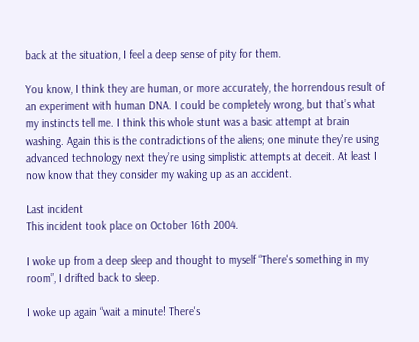back at the situation, I feel a deep sense of pity for them.

You know, I think they are human, or more accurately, the horrendous result of an experiment with human DNA. I could be completely wrong, but that’s what my instincts tell me. I think this whole stunt was a basic attempt at brain washing. Again this is the contradictions of the aliens; one minute they're using advanced technology next they’re using simplistic attempts at deceit. At least I now know that they consider my waking up as an accident.

Last incident
This incident took place on October 16th 2004.

I woke up from a deep sleep and thought to myself “There's something in my room”, I drifted back to sleep.

I woke up again “wait a minute! There's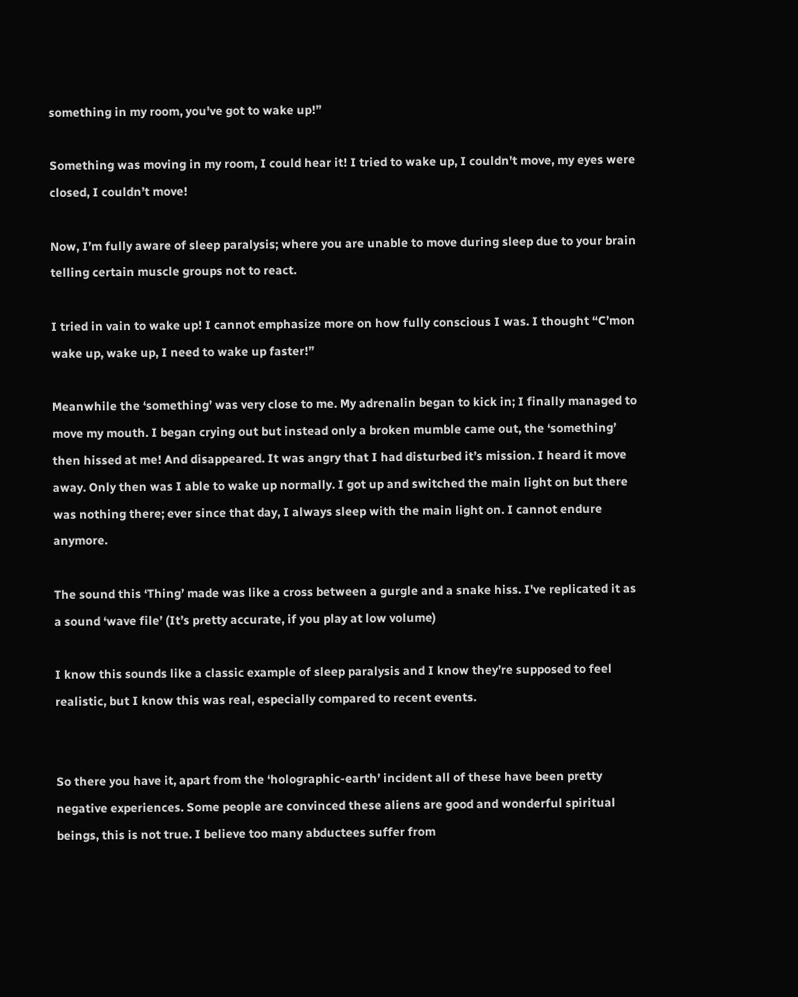something in my room, you've got to wake up!”

Something was moving in my room, I could hear it! I tried to wake up, I couldn't move, my eyes were closed, I couldn’t move!

Now, I’m fully aware of sleep paralysis; where you are unable to move during sleep due to your brain telling certain muscle groups not to react.

I tried in vain to wake up! I cannot emphasize more on how fully conscious I was. I thought “C’mon wake up, wake up, I need to wake up faster!”

Meanwhile the ‘something’ was very close to me. My adrenalin began to kick in; I finally managed to move my mouth. I began crying out but instead only a broken mumble came out, the ‘something’ then hissed at me! And disappeared. It was angry that I had disturbed it’s mission. I heard it move away. Only then was I able to wake up normally. I got up and switched the main light on but there was nothing there; ever since that day, I always sleep with the main light on. I cannot endure anymore.

The sound this ‘Thing’ made was like a cross between a gurgle and a snake hiss. I've replicated it as a sound ‘wave file’ (It’s pretty accurate, if you play at low volume)

I know this sounds like a classic example of sleep paralysis and I know they’re supposed to feel realistic, but I know this was real, especially compared to recent events.


So there you have it, apart from the ‘holographic-earth’ incident all of these have been pretty negative experiences. Some people are convinced these aliens are good and wonderful spiritual beings, this is not true. I believe too many abductees suffer from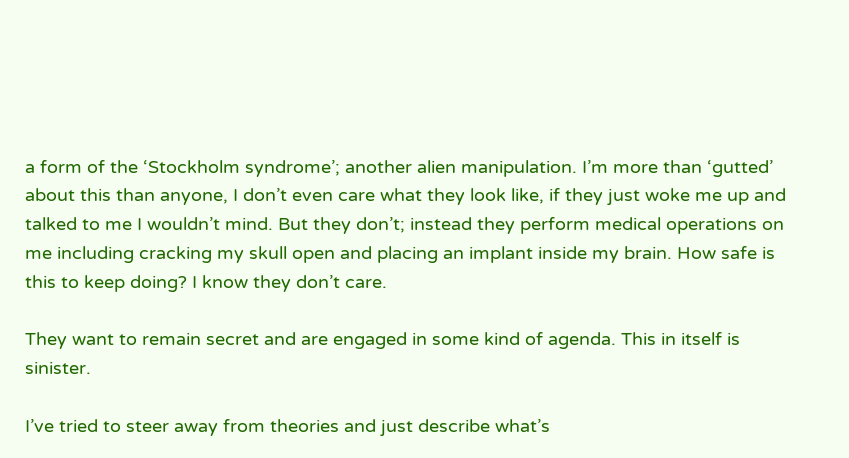a form of the ‘Stockholm syndrome’; another alien manipulation. I’m more than ‘gutted’ about this than anyone, I don’t even care what they look like, if they just woke me up and talked to me I wouldn’t mind. But they don’t; instead they perform medical operations on me including cracking my skull open and placing an implant inside my brain. How safe is this to keep doing? I know they don’t care.

They want to remain secret and are engaged in some kind of agenda. This in itself is sinister.

I’ve tried to steer away from theories and just describe what’s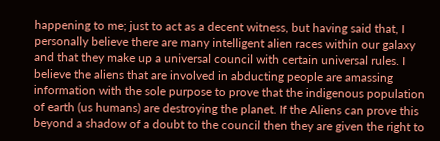happening to me; just to act as a decent witness, but having said that, I personally believe there are many intelligent alien races within our galaxy and that they make up a universal council with certain universal rules. I believe the aliens that are involved in abducting people are amassing information with the sole purpose to prove that the indigenous population of earth (us humans) are destroying the planet. If the Aliens can prove this beyond a shadow of a doubt to the council then they are given the right to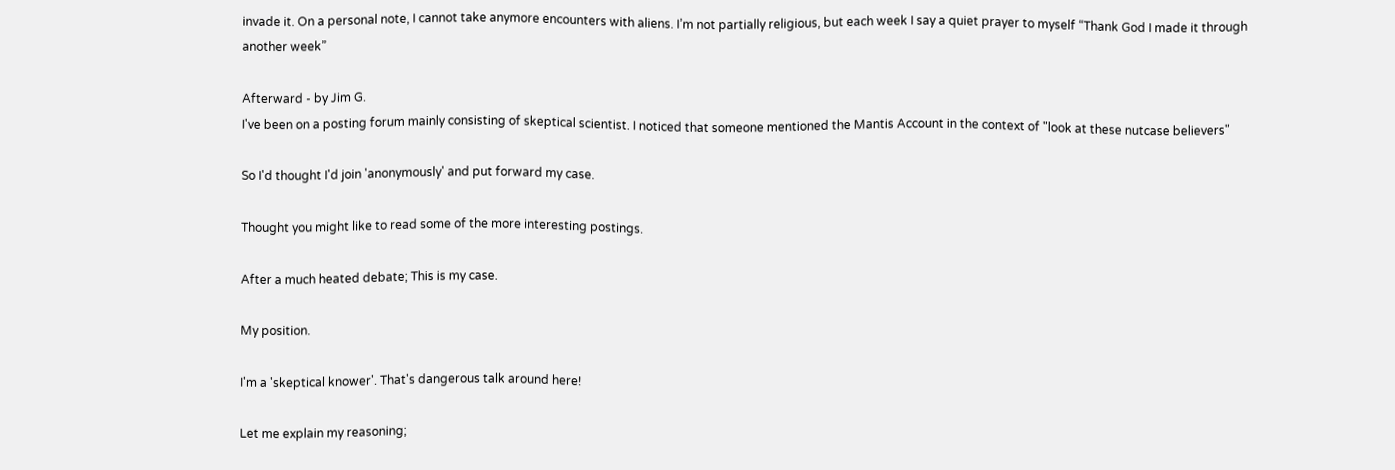invade it. On a personal note, I cannot take anymore encounters with aliens. I’m not partially religious, but each week I say a quiet prayer to myself “Thank God I made it through another week”

Afterward - by Jim G.
I've been on a posting forum mainly consisting of skeptical scientist. I noticed that someone mentioned the Mantis Account in the context of "look at these nutcase believers"

So I'd thought I'd join 'anonymously' and put forward my case.

Thought you might like to read some of the more interesting postings.

After a much heated debate; This is my case.

My position.

I'm a 'skeptical knower'. That's dangerous talk around here!

Let me explain my reasoning;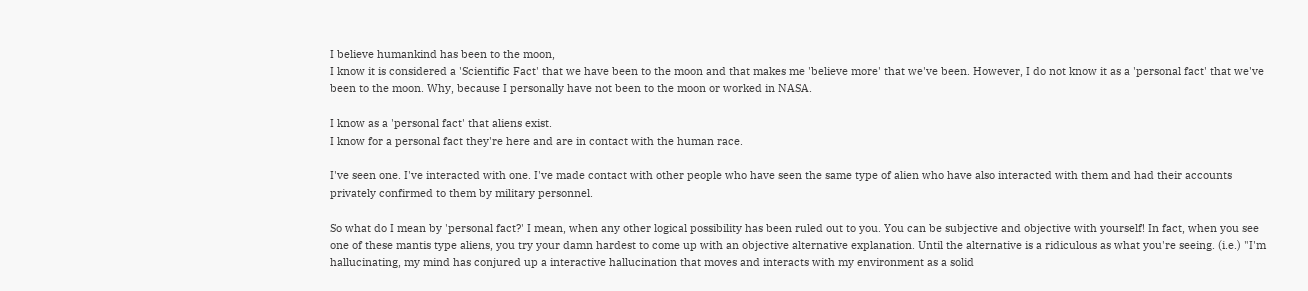I believe humankind has been to the moon,
I know it is considered a 'Scientific Fact' that we have been to the moon and that makes me 'believe more' that we've been. However, I do not know it as a 'personal fact' that we've been to the moon. Why, because I personally have not been to the moon or worked in NASA.

I know as a 'personal fact' that aliens exist.
I know for a personal fact they're here and are in contact with the human race.

I've seen one. I've interacted with one. I've made contact with other people who have seen the same type of alien who have also interacted with them and had their accounts privately confirmed to them by military personnel.

So what do I mean by 'personal fact?' I mean, when any other logical possibility has been ruled out to you. You can be subjective and objective with yourself! In fact, when you see one of these mantis type aliens, you try your damn hardest to come up with an objective alternative explanation. Until the alternative is a ridiculous as what you're seeing. (i.e.) "I'm hallucinating, my mind has conjured up a interactive hallucination that moves and interacts with my environment as a solid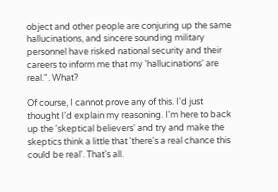object and other people are conjuring up the same hallucinations, and sincere sounding military personnel have risked national security and their careers to inform me that my 'hallucinations' are real.". What?

Of course, I cannot prove any of this. I'd just thought I'd explain my reasoning. I'm here to back up the 'skeptical believers' and try and make the skeptics think a little that 'there's a real chance this could be real'. That's all.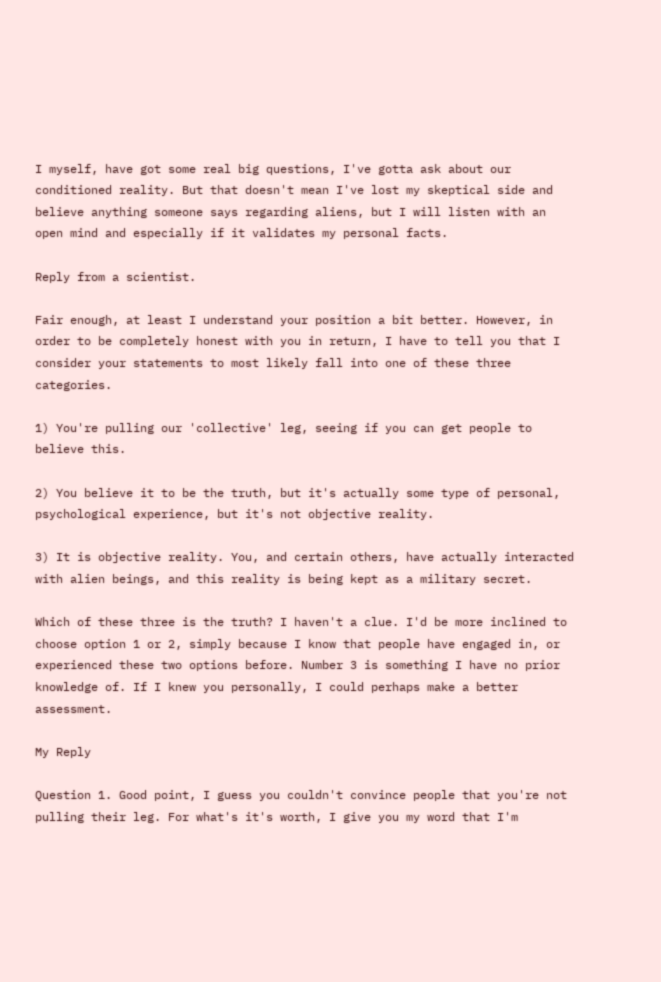I myself, have got some real big questions, I've gotta ask about our conditioned reality. But that doesn't mean I've lost my skeptical side and believe anything someone says regarding aliens, but I will listen with an open mind and especially if it validates my personal facts.

Reply from a scientist.

Fair enough, at least I understand your position a bit better. However, in order to be completely honest with you in return, I have to tell you that I consider your statements to most likely fall into one of these three categories.

1) You're pulling our 'collective' leg, seeing if you can get people to believe this.

2) You believe it to be the truth, but it's actually some type of personal, psychological experience, but it's not objective reality.

3) It is objective reality. You, and certain others, have actually interacted with alien beings, and this reality is being kept as a military secret.

Which of these three is the truth? I haven't a clue. I'd be more inclined to choose option 1 or 2, simply because I know that people have engaged in, or experienced these two options before. Number 3 is something I have no prior knowledge of. If I knew you personally, I could perhaps make a better assessment.

My Reply

Question 1. Good point, I guess you couldn't convince people that you're not pulling their leg. For what's it's worth, I give you my word that I'm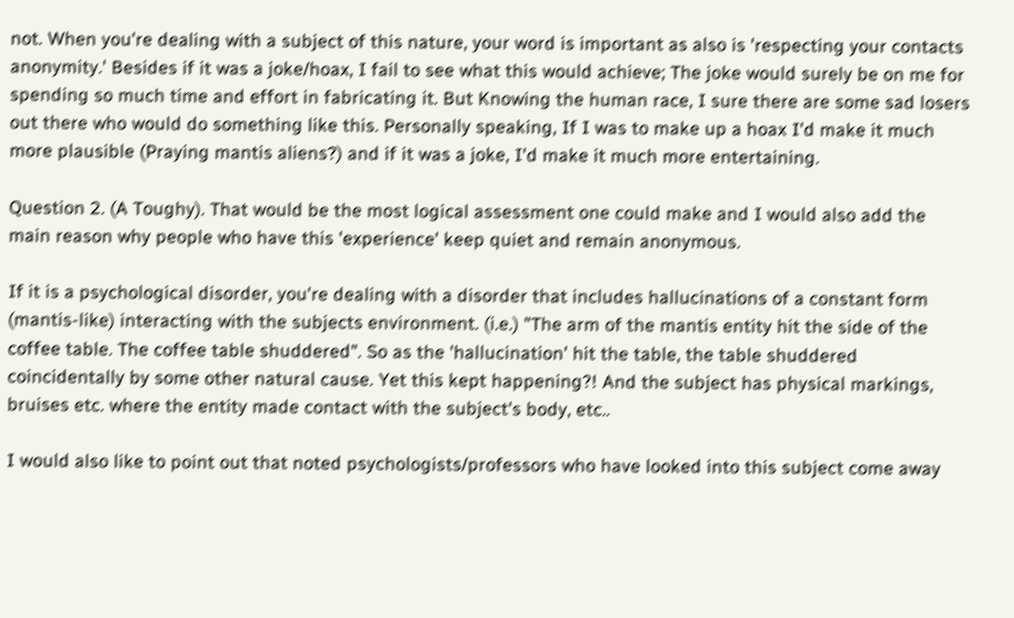not. When you're dealing with a subject of this nature, your word is important as also is 'respecting your contacts anonymity.' Besides if it was a joke/hoax, I fail to see what this would achieve; The joke would surely be on me for spending so much time and effort in fabricating it. But Knowing the human race, I sure there are some sad losers out there who would do something like this. Personally speaking, If I was to make up a hoax I'd make it much more plausible (Praying mantis aliens?) and if it was a joke, I'd make it much more entertaining.

Question 2. (A Toughy). That would be the most logical assessment one could make and I would also add the main reason why people who have this 'experience' keep quiet and remain anonymous.

If it is a psychological disorder, you're dealing with a disorder that includes hallucinations of a constant form (mantis-like) interacting with the subjects environment. (i.e.) "The arm of the mantis entity hit the side of the coffee table. The coffee table shuddered". So as the 'hallucination' hit the table, the table shuddered coincidentally by some other natural cause. Yet this kept happening?! And the subject has physical markings, bruises etc. where the entity made contact with the subject's body, etc..

I would also like to point out that noted psychologists/professors who have looked into this subject come away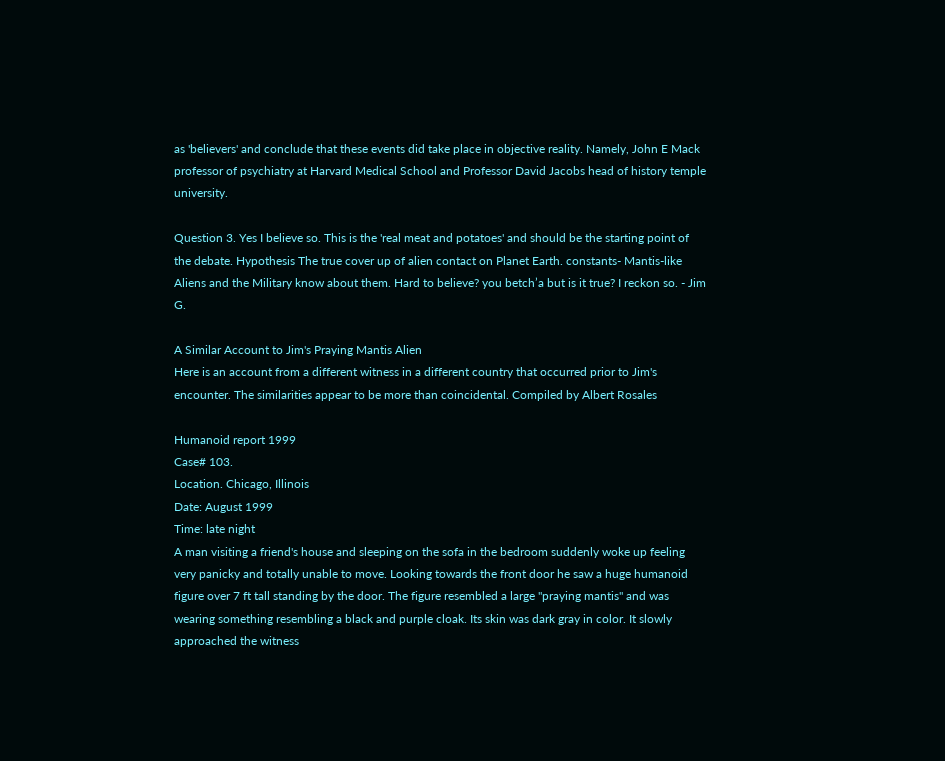as 'believers' and conclude that these events did take place in objective reality. Namely, John E Mack professor of psychiatry at Harvard Medical School and Professor David Jacobs head of history temple university.

Question 3. Yes I believe so. This is the 'real meat and potatoes' and should be the starting point of the debate. Hypothesis The true cover up of alien contact on Planet Earth. constants- Mantis-like Aliens and the Military know about them. Hard to believe? you betch’a but is it true? I reckon so. - Jim G.

A Similar Account to Jim's Praying Mantis Alien
Here is an account from a different witness in a different country that occurred prior to Jim's encounter. The similarities appear to be more than coincidental. Compiled by Albert Rosales

Humanoid report 1999
Case# 103.
Location. Chicago, Illinois
Date: August 1999
Time: late night
A man visiting a friend's house and sleeping on the sofa in the bedroom suddenly woke up feeling very panicky and totally unable to move. Looking towards the front door he saw a huge humanoid figure over 7 ft tall standing by the door. The figure resembled a large "praying mantis" and was wearing something resembling a black and purple cloak. Its skin was dark gray in color. It slowly approached the witness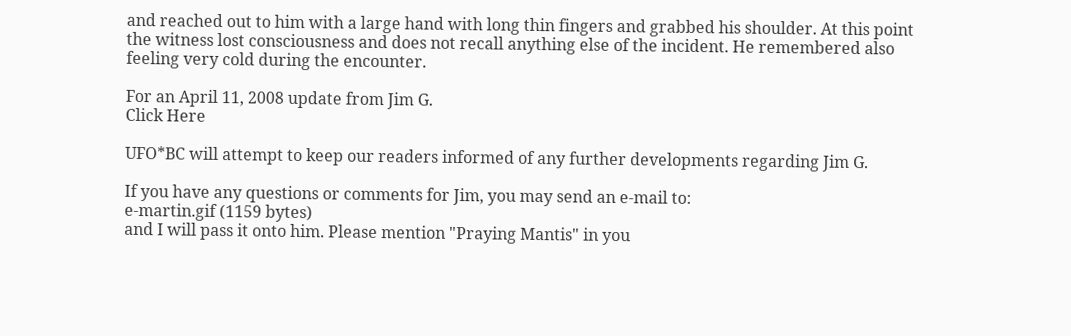and reached out to him with a large hand with long thin fingers and grabbed his shoulder. At this point the witness lost consciousness and does not recall anything else of the incident. He remembered also feeling very cold during the encounter.

For an April 11, 2008 update from Jim G.
Click Here

UFO*BC will attempt to keep our readers informed of any further developments regarding Jim G.

If you have any questions or comments for Jim, you may send an e-mail to:
e-martin.gif (1159 bytes)
and I will pass it onto him. Please mention "Praying Mantis" in you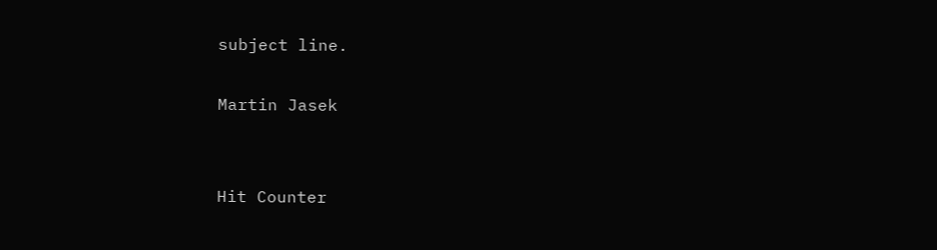subject line.

Martin Jasek


Hit Counter